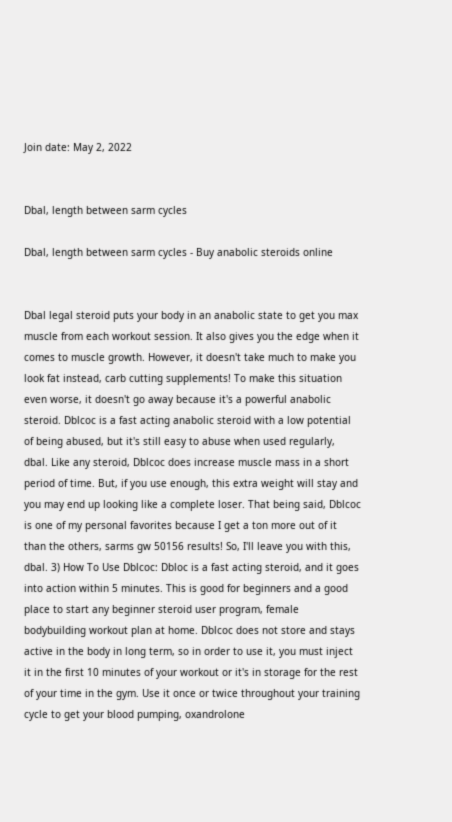Join date: May 2, 2022


Dbal, length between sarm cycles

Dbal, length between sarm cycles - Buy anabolic steroids online


Dbal legal steroid puts your body in an anabolic state to get you max muscle from each workout session. It also gives you the edge when it comes to muscle growth. However, it doesn't take much to make you look fat instead, carb cutting supplements! To make this situation even worse, it doesn't go away because it's a powerful anabolic steroid. Dblcoc is a fast acting anabolic steroid with a low potential of being abused, but it's still easy to abuse when used regularly, dbal. Like any steroid, Dblcoc does increase muscle mass in a short period of time. But, if you use enough, this extra weight will stay and you may end up looking like a complete loser. That being said, Dblcoc is one of my personal favorites because I get a ton more out of it than the others, sarms gw 50156 results! So, I'll leave you with this, dbal. 3) How To Use Dblcoc: Dbloc is a fast acting steroid, and it goes into action within 5 minutes. This is good for beginners and a good place to start any beginner steroid user program, female bodybuilding workout plan at home. Dblcoc does not store and stays active in the body in long term, so in order to use it, you must inject it in the first 10 minutes of your workout or it's in storage for the rest of your time in the gym. Use it once or twice throughout your training cycle to get your blood pumping, oxandrolone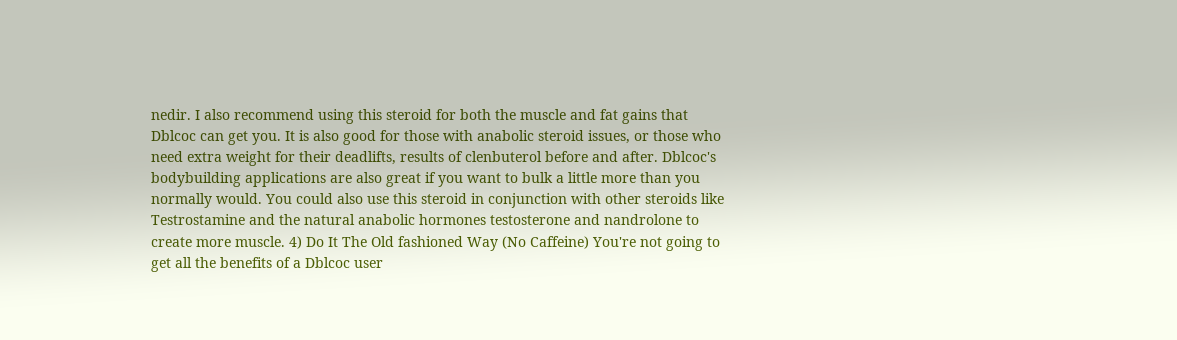nedir. I also recommend using this steroid for both the muscle and fat gains that Dblcoc can get you. It is also good for those with anabolic steroid issues, or those who need extra weight for their deadlifts, results of clenbuterol before and after. Dblcoc's bodybuilding applications are also great if you want to bulk a little more than you normally would. You could also use this steroid in conjunction with other steroids like Testrostamine and the natural anabolic hormones testosterone and nandrolone to create more muscle. 4) Do It The Old fashioned Way (No Caffeine) You're not going to get all the benefits of a Dblcoc user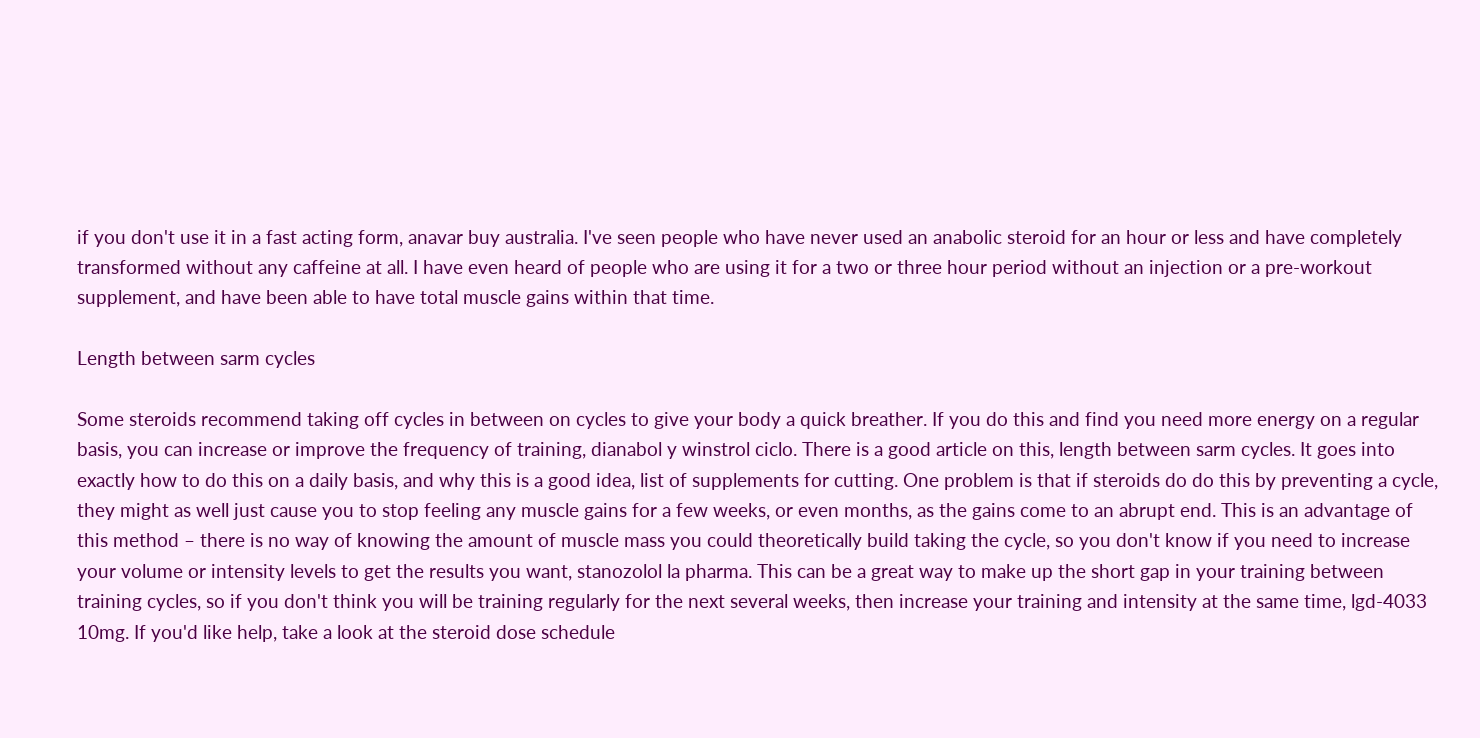if you don't use it in a fast acting form, anavar buy australia. I've seen people who have never used an anabolic steroid for an hour or less and have completely transformed without any caffeine at all. I have even heard of people who are using it for a two or three hour period without an injection or a pre-workout supplement, and have been able to have total muscle gains within that time.

Length between sarm cycles

Some steroids recommend taking off cycles in between on cycles to give your body a quick breather. If you do this and find you need more energy on a regular basis, you can increase or improve the frequency of training, dianabol y winstrol ciclo. There is a good article on this, length between sarm cycles. It goes into exactly how to do this on a daily basis, and why this is a good idea, list of supplements for cutting. One problem is that if steroids do do this by preventing a cycle, they might as well just cause you to stop feeling any muscle gains for a few weeks, or even months, as the gains come to an abrupt end. This is an advantage of this method – there is no way of knowing the amount of muscle mass you could theoretically build taking the cycle, so you don't know if you need to increase your volume or intensity levels to get the results you want, stanozolol la pharma. This can be a great way to make up the short gap in your training between training cycles, so if you don't think you will be training regularly for the next several weeks, then increase your training and intensity at the same time, lgd-4033 10mg. If you'd like help, take a look at the steroid dose schedule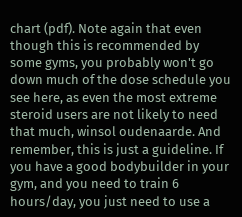chart (pdf). Note again that even though this is recommended by some gyms, you probably won't go down much of the dose schedule you see here, as even the most extreme steroid users are not likely to need that much, winsol oudenaarde. And remember, this is just a guideline. If you have a good bodybuilder in your gym, and you need to train 6 hours/day, you just need to use a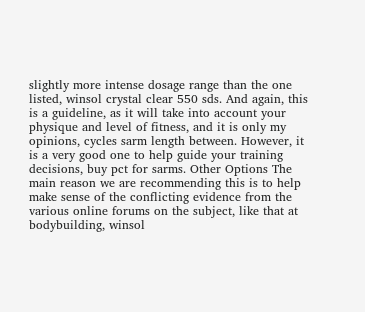slightly more intense dosage range than the one listed, winsol crystal clear 550 sds. And again, this is a guideline, as it will take into account your physique and level of fitness, and it is only my opinions, cycles sarm length between. However, it is a very good one to help guide your training decisions, buy pct for sarms. Other Options The main reason we are recommending this is to help make sense of the conflicting evidence from the various online forums on the subject, like that at bodybuilding, winsol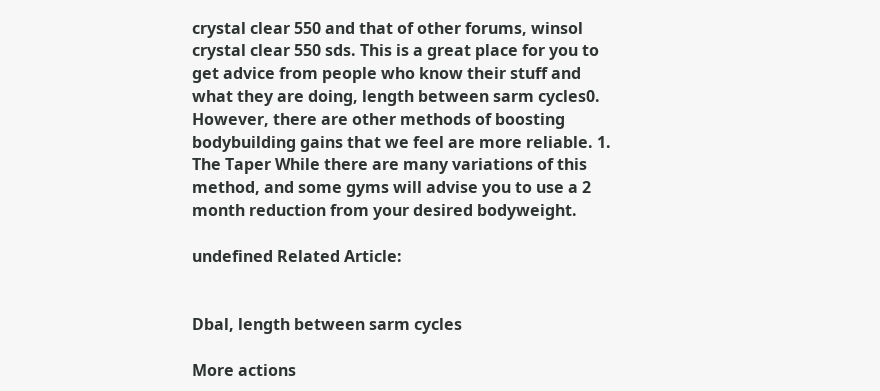crystal clear 550 and that of other forums, winsol crystal clear 550 sds. This is a great place for you to get advice from people who know their stuff and what they are doing, length between sarm cycles0. However, there are other methods of boosting bodybuilding gains that we feel are more reliable. 1. The Taper While there are many variations of this method, and some gyms will advise you to use a 2 month reduction from your desired bodyweight.

undefined Related Article:


Dbal, length between sarm cycles

More actions